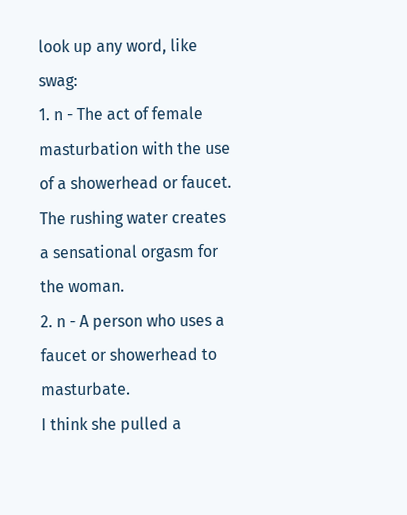look up any word, like swag:
1. n - The act of female masturbation with the use of a showerhead or faucet. The rushing water creates a sensational orgasm for the woman.
2. n - A person who uses a faucet or showerhead to masturbate.
I think she pulled a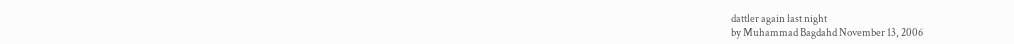dattler again last night
by Muhammad Bagdahd November 13, 2006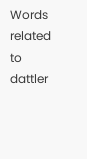Words related to dattler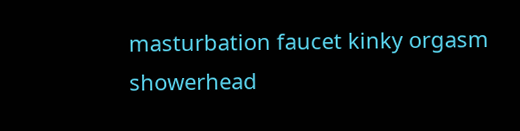masturbation faucet kinky orgasm showerhead